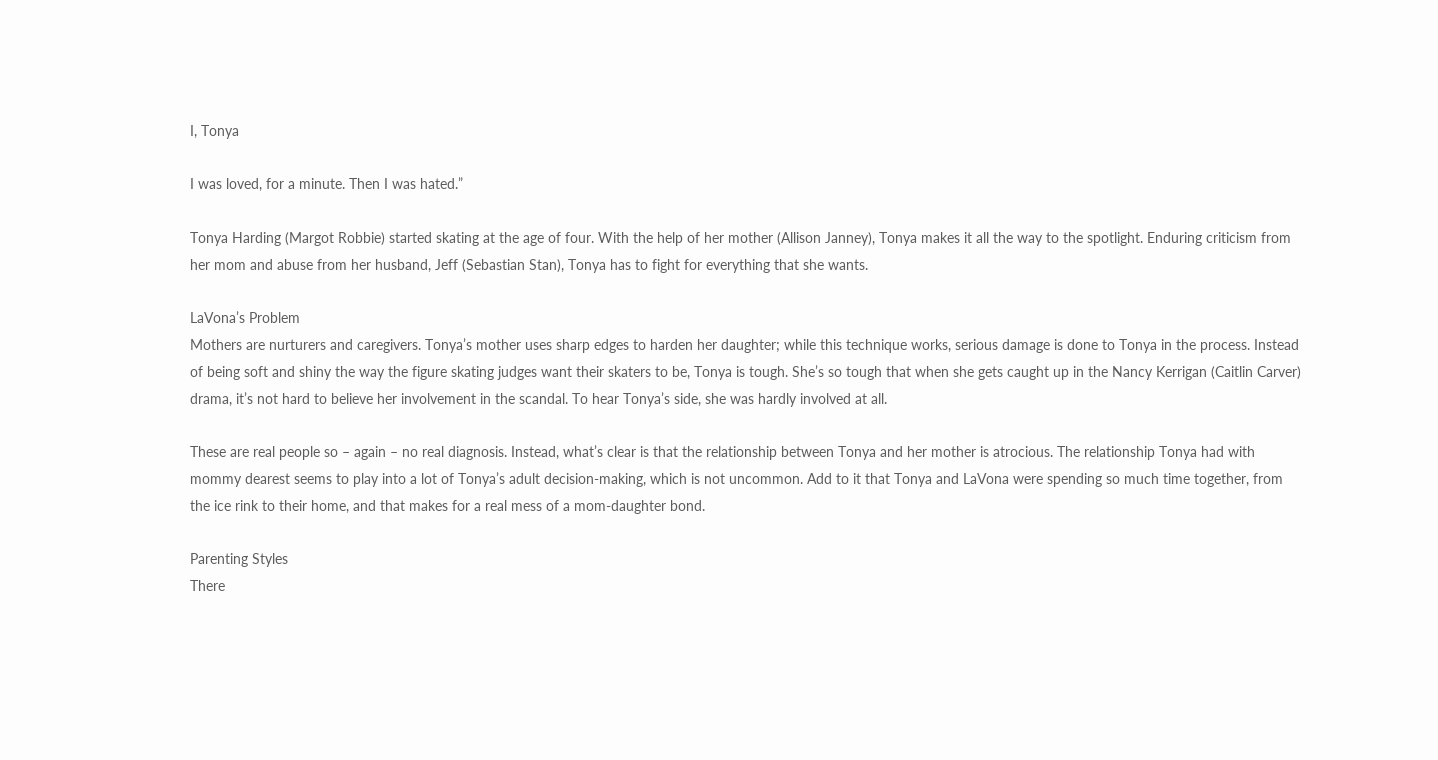I, Tonya

I was loved, for a minute. Then I was hated.”

Tonya Harding (Margot Robbie) started skating at the age of four. With the help of her mother (Allison Janney), Tonya makes it all the way to the spotlight. Enduring criticism from her mom and abuse from her husband, Jeff (Sebastian Stan), Tonya has to fight for everything that she wants.

LaVona’s Problem
Mothers are nurturers and caregivers. Tonya’s mother uses sharp edges to harden her daughter; while this technique works, serious damage is done to Tonya in the process. Instead of being soft and shiny the way the figure skating judges want their skaters to be, Tonya is tough. She’s so tough that when she gets caught up in the Nancy Kerrigan (Caitlin Carver) drama, it’s not hard to believe her involvement in the scandal. To hear Tonya’s side, she was hardly involved at all.

These are real people so – again – no real diagnosis. Instead, what’s clear is that the relationship between Tonya and her mother is atrocious. The relationship Tonya had with mommy dearest seems to play into a lot of Tonya’s adult decision-making, which is not uncommon. Add to it that Tonya and LaVona were spending so much time together, from the ice rink to their home, and that makes for a real mess of a mom-daughter bond.

Parenting Styles
There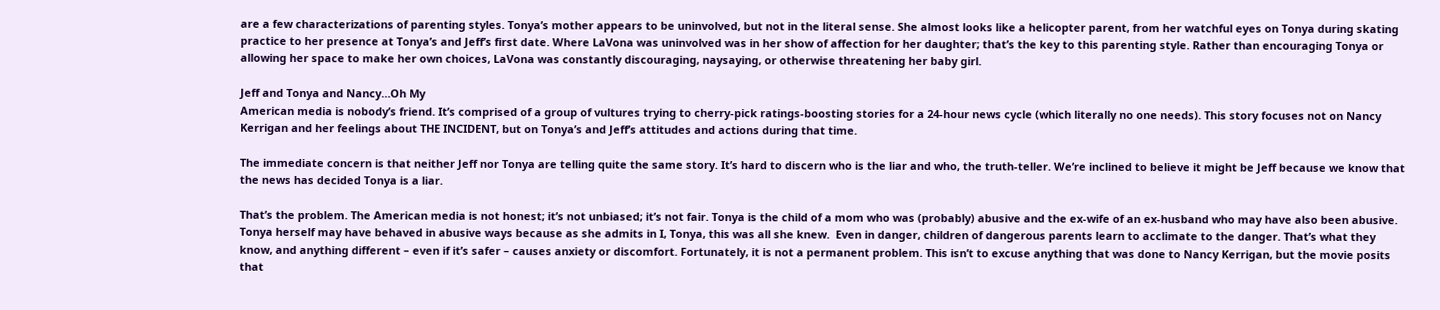are a few characterizations of parenting styles. Tonya’s mother appears to be uninvolved, but not in the literal sense. She almost looks like a helicopter parent, from her watchful eyes on Tonya during skating practice to her presence at Tonya’s and Jeff’s first date. Where LaVona was uninvolved was in her show of affection for her daughter; that’s the key to this parenting style. Rather than encouraging Tonya or allowing her space to make her own choices, LaVona was constantly discouraging, naysaying, or otherwise threatening her baby girl.

Jeff and Tonya and Nancy…Oh My
American media is nobody’s friend. It’s comprised of a group of vultures trying to cherry-pick ratings-boosting stories for a 24-hour news cycle (which literally no one needs). This story focuses not on Nancy Kerrigan and her feelings about THE INCIDENT, but on Tonya’s and Jeff’s attitudes and actions during that time.

The immediate concern is that neither Jeff nor Tonya are telling quite the same story. It’s hard to discern who is the liar and who, the truth-teller. We’re inclined to believe it might be Jeff because we know that the news has decided Tonya is a liar.

That’s the problem. The American media is not honest; it’s not unbiased; it’s not fair. Tonya is the child of a mom who was (probably) abusive and the ex-wife of an ex-husband who may have also been abusive. Tonya herself may have behaved in abusive ways because as she admits in I, Tonya, this was all she knew.  Even in danger, children of dangerous parents learn to acclimate to the danger. That’s what they know, and anything different – even if it’s safer – causes anxiety or discomfort. Fortunately, it is not a permanent problem. This isn’t to excuse anything that was done to Nancy Kerrigan, but the movie posits that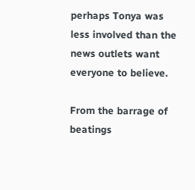perhaps Tonya was less involved than the news outlets want everyone to believe.

From the barrage of beatings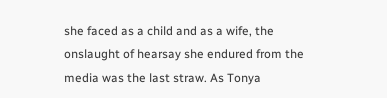she faced as a child and as a wife, the onslaught of hearsay she endured from the media was the last straw. As Tonya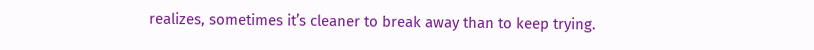realizes, sometimes it’s cleaner to break away than to keep trying.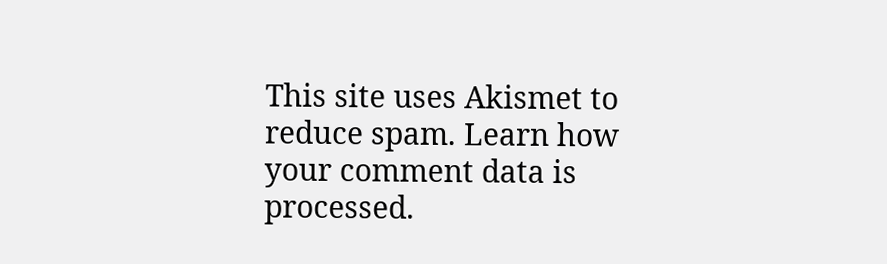This site uses Akismet to reduce spam. Learn how your comment data is processed.